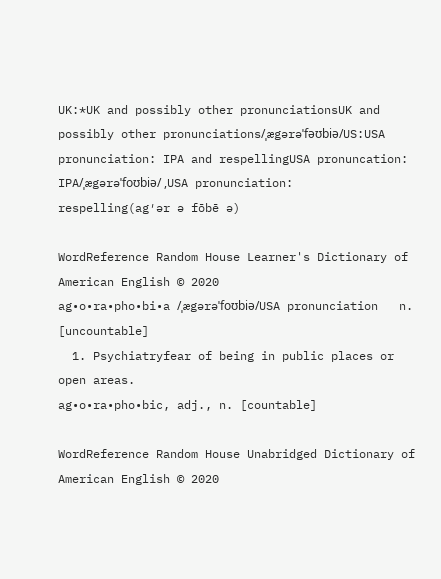UK:*UK and possibly other pronunciationsUK and possibly other pronunciations/ˌægərəˈfəʊbiə/US:USA pronunciation: IPA and respellingUSA pronuncation: IPA/ˌægərəˈfoʊbiə/ ,USA pronunciation: respelling(ag′ər ə fōbē ə)

WordReference Random House Learner's Dictionary of American English © 2020
ag•o•ra•pho•bi•a /ˌægərəˈfoʊbiə/USA pronunciation   n. [uncountable]
  1. Psychiatryfear of being in public places or open areas.
ag•o•ra•pho•bic, adj., n. [countable]

WordReference Random House Unabridged Dictionary of American English © 2020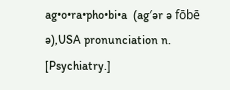ag•o•ra•pho•bi•a  (ag′ər ə fōbē ə),USA pronunciation n. [Psychiatry.]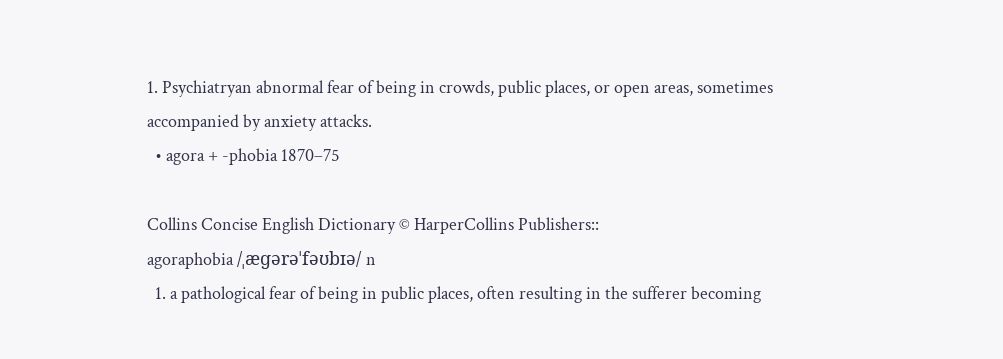1. Psychiatryan abnormal fear of being in crowds, public places, or open areas, sometimes accompanied by anxiety attacks.
  • agora + -phobia 1870–75

Collins Concise English Dictionary © HarperCollins Publishers::
agoraphobia /ˌæɡərəˈfəʊbɪə/ n
  1. a pathological fear of being in public places, often resulting in the sufferer becoming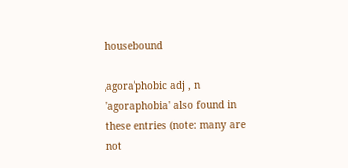housebound

ˌagoraˈphobic adj , n
'agoraphobia' also found in these entries (note: many are not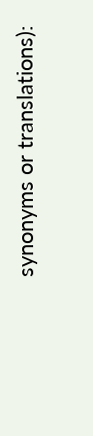synonyms or translations):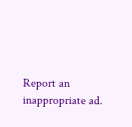Report an inappropriate ad.